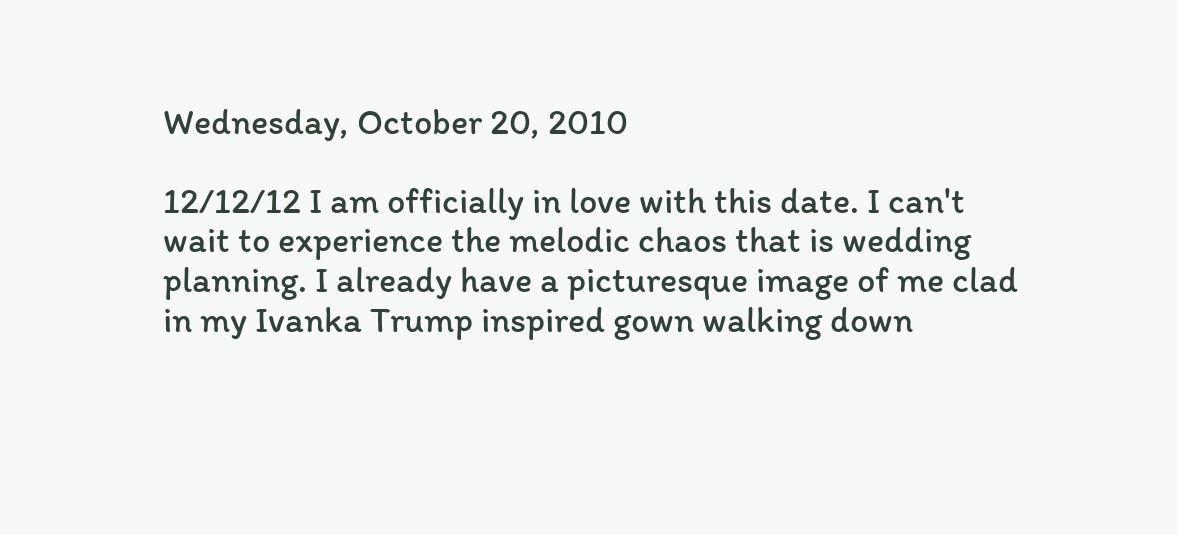Wednesday, October 20, 2010

12/12/12 I am officially in love with this date. I can't wait to experience the melodic chaos that is wedding planning. I already have a picturesque image of me clad in my Ivanka Trump inspired gown walking down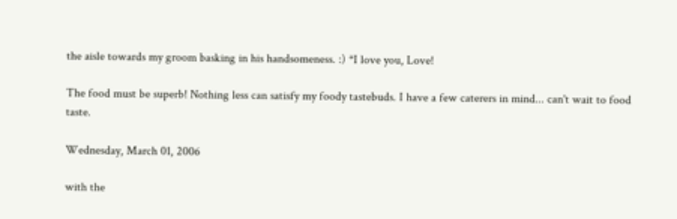the aisle towards my groom basking in his handsomeness. :) *I love you, Love!

The food must be superb! Nothing less can satisfy my foody tastebuds. I have a few caterers in mind... can't wait to food taste.

Wednesday, March 01, 2006

with the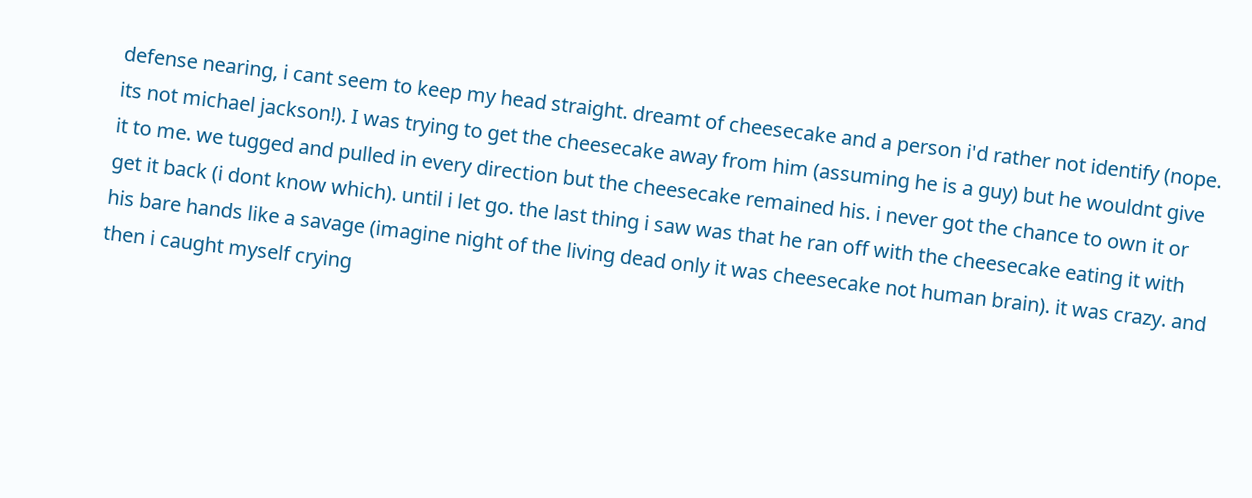defense nearing, i cant seem to keep my head straight. dreamt of cheesecake and a person i'd rather not identify (nope. its not michael jackson!). I was trying to get the cheesecake away from him (assuming he is a guy) but he wouldnt give it to me. we tugged and pulled in every direction but the cheesecake remained his. i never got the chance to own it or get it back (i dont know which). until i let go. the last thing i saw was that he ran off with the cheesecake eating it with his bare hands like a savage (imagine night of the living dead only it was cheesecake not human brain). it was crazy. and then i caught myself crying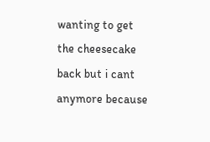wanting to get the cheesecake back but i cant anymore because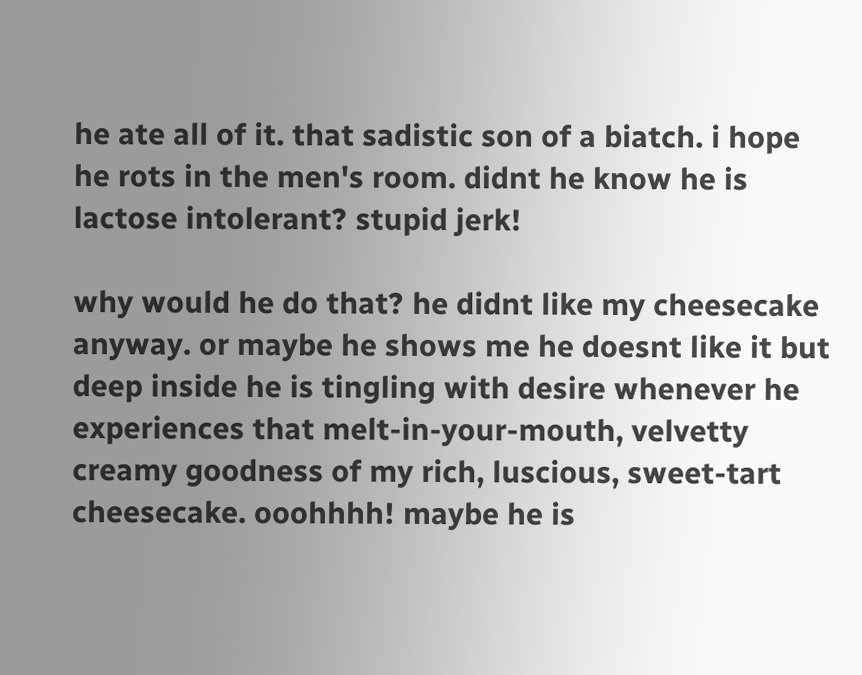he ate all of it. that sadistic son of a biatch. i hope he rots in the men's room. didnt he know he is lactose intolerant? stupid jerk!

why would he do that? he didnt like my cheesecake anyway. or maybe he shows me he doesnt like it but deep inside he is tingling with desire whenever he experiences that melt-in-your-mouth, velvetty creamy goodness of my rich, luscious, sweet-tart cheesecake. ooohhhh! maybe he is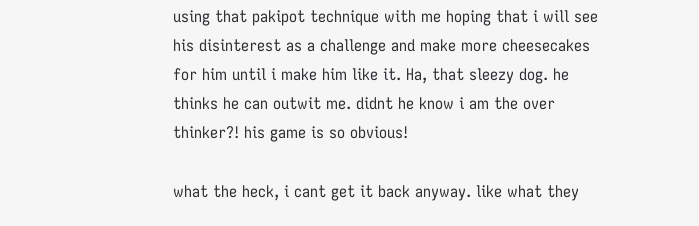using that pakipot technique with me hoping that i will see his disinterest as a challenge and make more cheesecakes for him until i make him like it. Ha, that sleezy dog. he thinks he can outwit me. didnt he know i am the over thinker?! his game is so obvious!

what the heck, i cant get it back anyway. like what they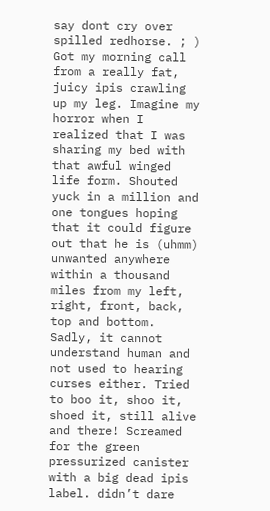say dont cry over spilled redhorse. ; )
Got my morning call from a really fat, juicy ipis crawling up my leg. Imagine my horror when I realized that I was sharing my bed with that awful winged life form. Shouted yuck in a million and one tongues hoping that it could figure out that he is (uhmm) unwanted anywhere within a thousand miles from my left, right, front, back, top and bottom. Sadly, it cannot understand human and not used to hearing curses either. Tried to boo it, shoo it, shoed it, still alive and there! Screamed for the green pressurized canister with a big dead ipis label. didn’t dare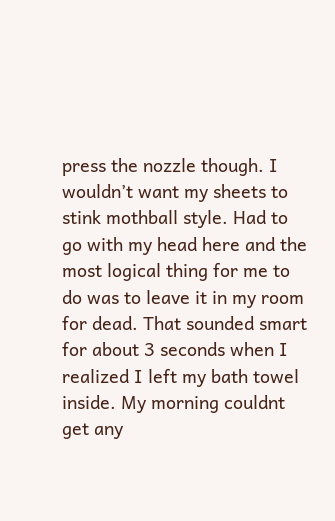press the nozzle though. I wouldn’t want my sheets to stink mothball style. Had to go with my head here and the most logical thing for me to do was to leave it in my room for dead. That sounded smart for about 3 seconds when I realized I left my bath towel inside. My morning couldnt get any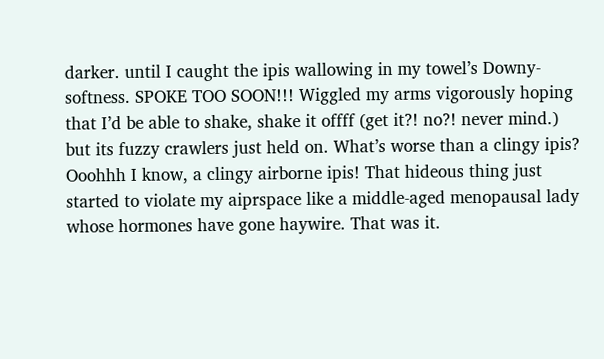darker. until I caught the ipis wallowing in my towel’s Downy-softness. SPOKE TOO SOON!!! Wiggled my arms vigorously hoping that I’d be able to shake, shake it offff (get it?! no?! never mind.) but its fuzzy crawlers just held on. What’s worse than a clingy ipis? Ooohhh I know, a clingy airborne ipis! That hideous thing just started to violate my aiprspace like a middle-aged menopausal lady whose hormones have gone haywire. That was it.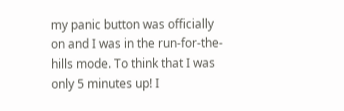my panic button was officially on and I was in the run-for-the-hills mode. To think that I was only 5 minutes up! I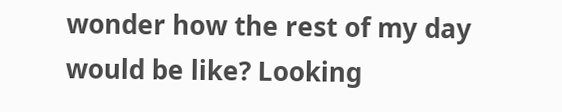wonder how the rest of my day would be like? Looking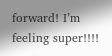forward! I’m feeling super!!!!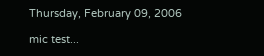Thursday, February 09, 2006

mic test...